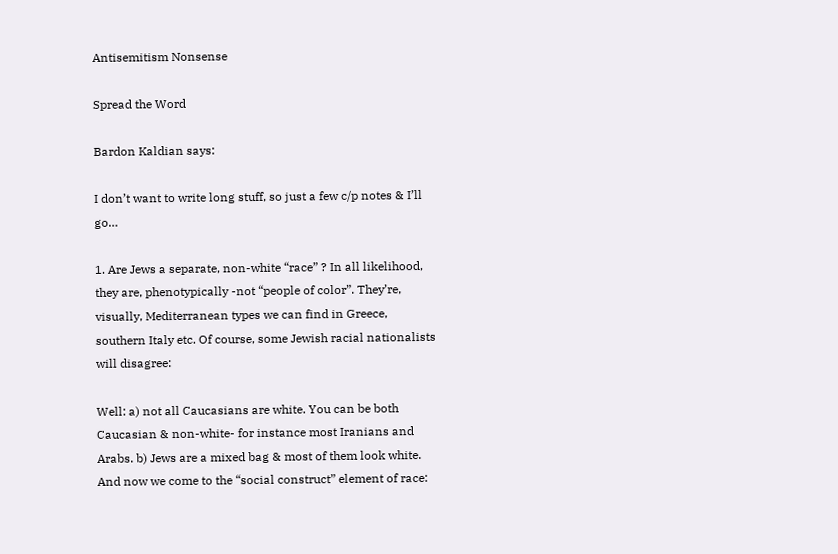Antisemitism Nonsense

Spread the Word

Bardon Kaldian says:

I don’t want to write long stuff, so just a few c/p notes & I’ll go…

1. Are Jews a separate, non-white “race” ? In all likelihood, they are, phenotypically -not “people of color”. They’re, visually, Mediterranean types we can find in Greece, southern Italy etc. Of course, some Jewish racial nationalists will disagree:

Well: a) not all Caucasians are white. You can be both Caucasian & non-white- for instance most Iranians and Arabs. b) Jews are a mixed bag & most of them look white. And now we come to the “social construct” element of race: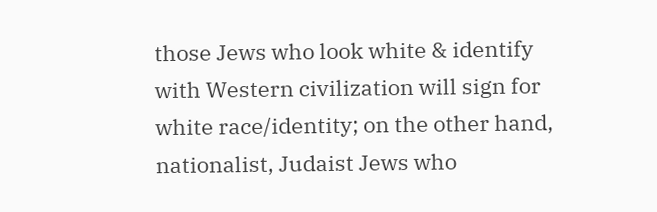those Jews who look white & identify with Western civilization will sign for white race/identity; on the other hand, nationalist, Judaist Jews who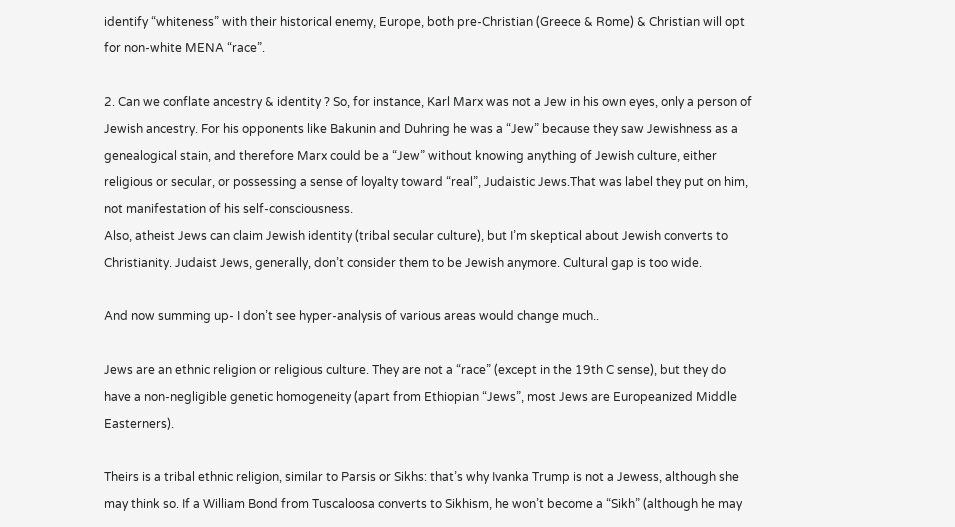identify “whiteness” with their historical enemy, Europe, both pre-Christian (Greece & Rome) & Christian will opt for non-white MENA “race”.

2. Can we conflate ancestry & identity ? So, for instance, Karl Marx was not a Jew in his own eyes, only a person of Jewish ancestry. For his opponents like Bakunin and Duhring he was a “Jew” because they saw Jewishness as a genealogical stain, and therefore Marx could be a “Jew” without knowing anything of Jewish culture, either religious or secular, or possessing a sense of loyalty toward “real”, Judaistic Jews.That was label they put on him, not manifestation of his self-consciousness.
Also, atheist Jews can claim Jewish identity (tribal secular culture), but I’m skeptical about Jewish converts to Christianity. Judaist Jews, generally, don’t consider them to be Jewish anymore. Cultural gap is too wide.

And now summing up- I don’t see hyper-analysis of various areas would change much..

Jews are an ethnic religion or religious culture. They are not a “race” (except in the 19th C sense), but they do have a non-negligible genetic homogeneity (apart from Ethiopian “Jews”, most Jews are Europeanized Middle Easterners).

Theirs is a tribal ethnic religion, similar to Parsis or Sikhs: that’s why Ivanka Trump is not a Jewess, although she may think so. If a William Bond from Tuscaloosa converts to Sikhism, he won’t become a “Sikh” (although he may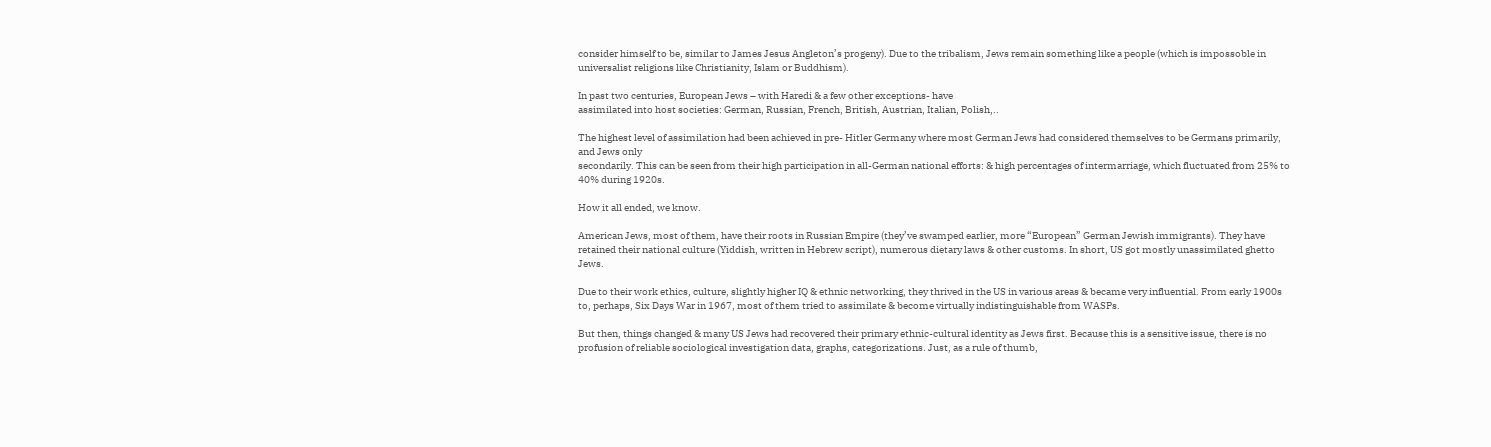consider himself to be, similar to James Jesus Angleton’s progeny). Due to the tribalism, Jews remain something like a people (which is impossoble in universalist religions like Christianity, Islam or Buddhism).

In past two centuries, European Jews – with Haredi & a few other exceptions- have
assimilated into host societies: German, Russian, French, British, Austrian, Italian, Polish,..

The highest level of assimilation had been achieved in pre- Hitler Germany where most German Jews had considered themselves to be Germans primarily, and Jews only
secondarily. This can be seen from their high participation in all-German national efforts: & high percentages of intermarriage, which fluctuated from 25% to 40% during 1920s.

How it all ended, we know.

American Jews, most of them, have their roots in Russian Empire (they’ve swamped earlier, more “European” German Jewish immigrants). They have retained their national culture (Yiddish, written in Hebrew script), numerous dietary laws & other customs. In short, US got mostly unassimilated ghetto Jews.

Due to their work ethics, culture, slightly higher IQ & ethnic networking, they thrived in the US in various areas & became very influential. From early 1900s to, perhaps, Six Days War in 1967, most of them tried to assimilate & become virtually indistinguishable from WASPs.

But then, things changed & many US Jews had recovered their primary ethnic-cultural identity as Jews first. Because this is a sensitive issue, there is no profusion of reliable sociological investigation data, graphs, categorizations. Just, as a rule of thumb,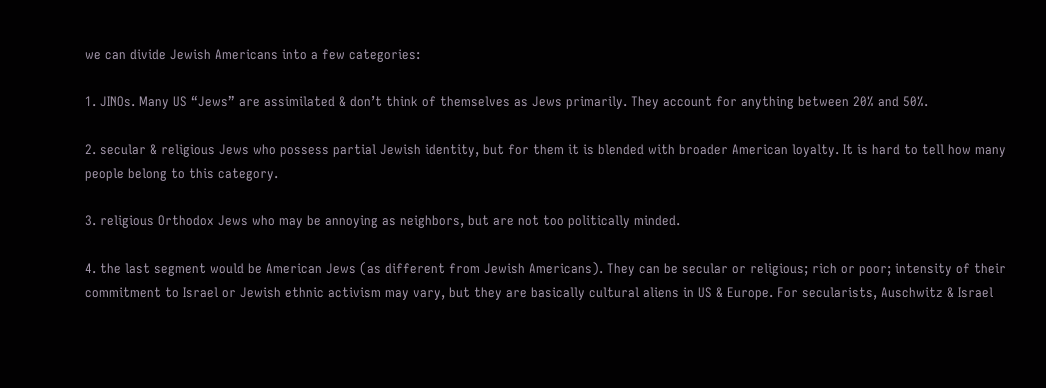we can divide Jewish Americans into a few categories:

1. JINOs. Many US “Jews” are assimilated & don’t think of themselves as Jews primarily. They account for anything between 20% and 50%.

2. secular & religious Jews who possess partial Jewish identity, but for them it is blended with broader American loyalty. It is hard to tell how many people belong to this category.

3. religious Orthodox Jews who may be annoying as neighbors, but are not too politically minded.

4. the last segment would be American Jews (as different from Jewish Americans). They can be secular or religious; rich or poor; intensity of their commitment to Israel or Jewish ethnic activism may vary, but they are basically cultural aliens in US & Europe. For secularists, Auschwitz & Israel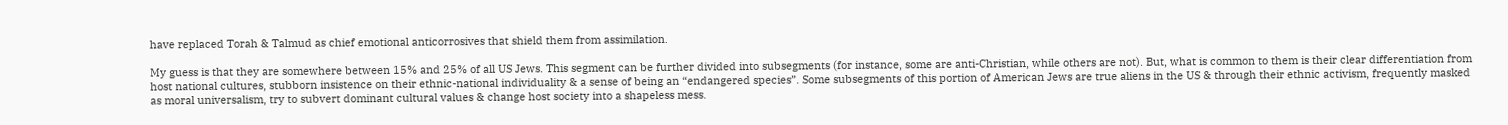have replaced Torah & Talmud as chief emotional anticorrosives that shield them from assimilation.

My guess is that they are somewhere between 15% and 25% of all US Jews. This segment can be further divided into subsegments (for instance, some are anti-Christian, while others are not). But, what is common to them is their clear differentiation from host national cultures, stubborn insistence on their ethnic-national individuality & a sense of being an “endangered species”. Some subsegments of this portion of American Jews are true aliens in the US & through their ethnic activism, frequently masked as moral universalism, try to subvert dominant cultural values & change host society into a shapeless mess.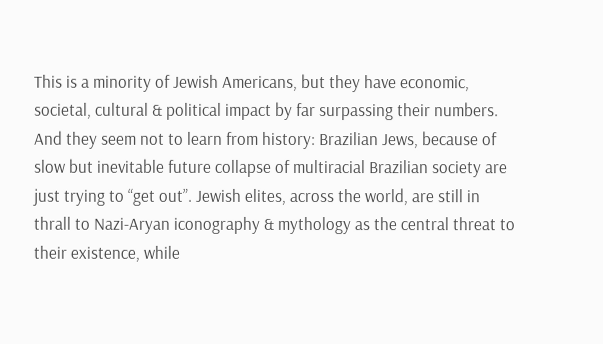This is a minority of Jewish Americans, but they have economic, societal, cultural & political impact by far surpassing their numbers. And they seem not to learn from history: Brazilian Jews, because of slow but inevitable future collapse of multiracial Brazilian society are just trying to “get out”. Jewish elites, across the world, are still in thrall to Nazi-Aryan iconography & mythology as the central threat to their existence, while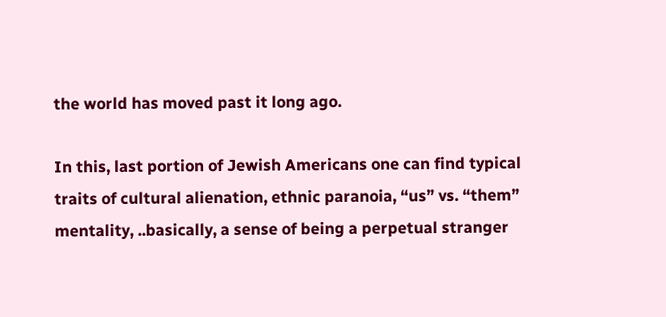the world has moved past it long ago.

In this, last portion of Jewish Americans one can find typical traits of cultural alienation, ethnic paranoia, “us” vs. “them” mentality, ..basically, a sense of being a perpetual stranger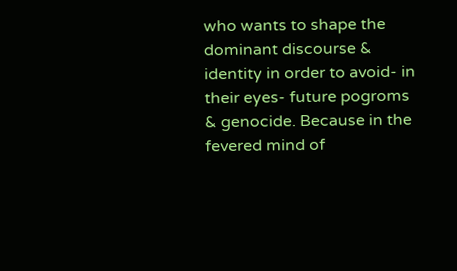who wants to shape the dominant discourse & identity in order to avoid- in their eyes- future pogroms & genocide. Because in the fevered mind of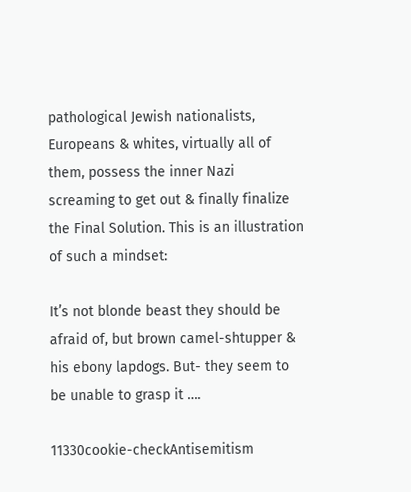pathological Jewish nationalists, Europeans & whites, virtually all of them, possess the inner Nazi screaming to get out & finally finalize the Final Solution. This is an illustration of such a mindset:

It’s not blonde beast they should be afraid of, but brown camel-shtupper & his ebony lapdogs. But- they seem to be unable to grasp it ….

11330cookie-checkAntisemitism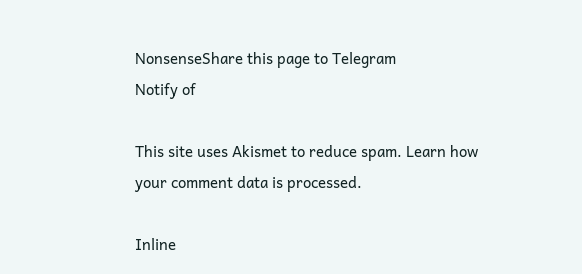NonsenseShare this page to Telegram
Notify of

This site uses Akismet to reduce spam. Learn how your comment data is processed.

Inline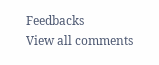Feedbacks
View all comments